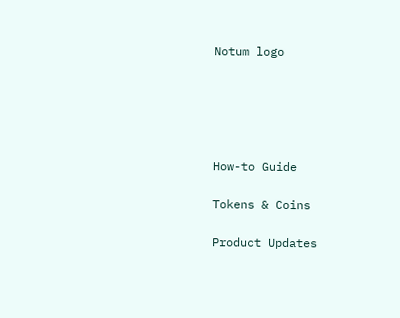Notum logo





How-to Guide

Tokens & Coins

Product Updates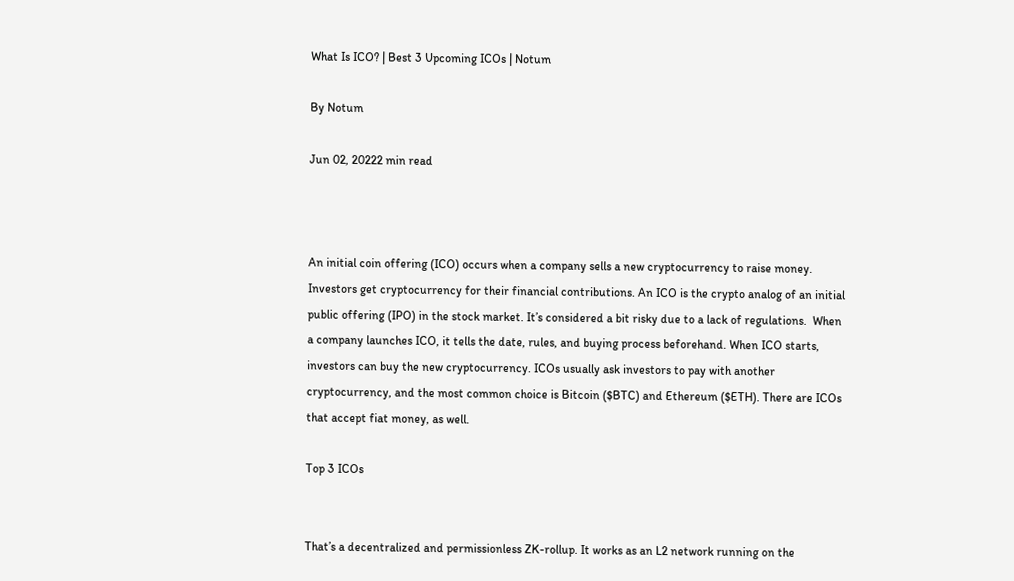What Is ICO? | Best 3 Upcoming ICOs | Notum

By Notum

Jun 02, 20222 min read



An initial coin offering (ICO) occurs when a company sells a new cryptocurrency to raise money. Investors get cryptocurrency for their financial contributions. An ICO is the crypto analog of an initial public offering (IPO) in the stock market. It’s considered a bit risky due to a lack of regulations.  When a company launches ICO, it tells the date, rules, and buying process beforehand. When ICO starts, investors can buy the new cryptocurrency. ICOs usually ask investors to pay with another cryptocurrency, and the most common choice is Bitcoin ($BTC) and Ethereum ($ETH). There are ICOs that accept fiat money, as well.

Top 3 ICOs


That’s a decentralized and permissionless ZK-rollup. It works as an L2 network running on the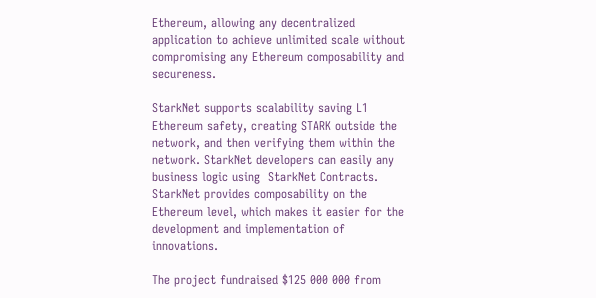Ethereum, allowing any decentralized application to achieve unlimited scale without compromising any Ethereum composability and secureness.

StarkNet supports scalability saving L1 Ethereum safety, creating STARK outside the network, and then verifying them within the network. StarkNet developers can easily any business logic using  StarkNet Contracts. StarkNet provides composability on the Ethereum level, which makes it easier for the development and implementation of innovations.

The project fundraised $125 000 000 from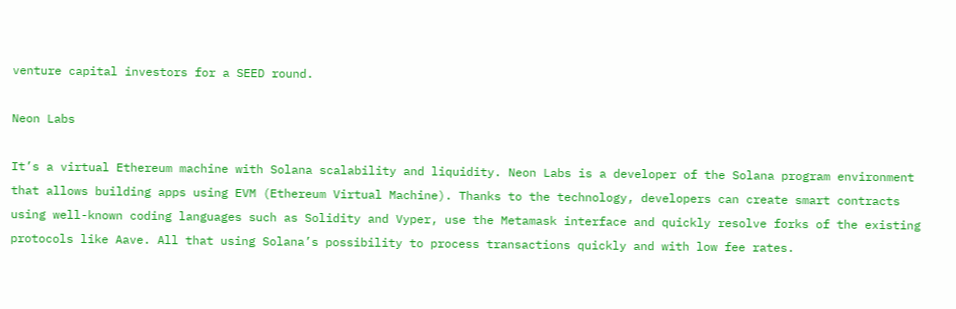venture capital investors for a SEED round.

Neon Labs

It’s a virtual Ethereum machine with Solana scalability and liquidity. Neon Labs is a developer of the Solana program environment that allows building apps using EVM (Ethereum Virtual Machine). Thanks to the technology, developers can create smart contracts using well-known coding languages such as Solidity and Vyper, use the Metamask interface and quickly resolve forks of the existing protocols like Aave. All that using Solana’s possibility to process transactions quickly and with low fee rates.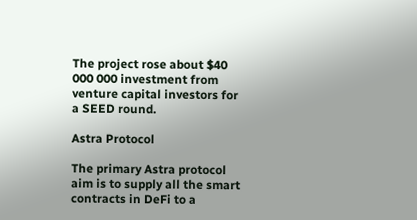The project rose about $40 000 000 investment from venture capital investors for a SEED round.

Astra Protocol

The primary Astra protocol aim is to supply all the smart contracts in DeFi to a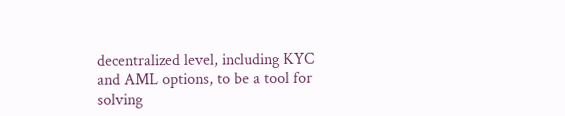decentralized level, including KYC and AML options, to be a tool for solving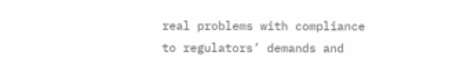real problems with compliance to regulators’ demands and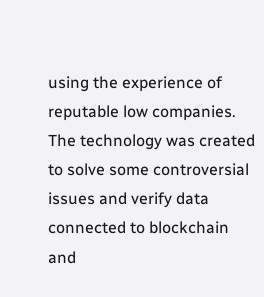using the experience of reputable low companies. The technology was created to solve some controversial issues and verify data connected to blockchain and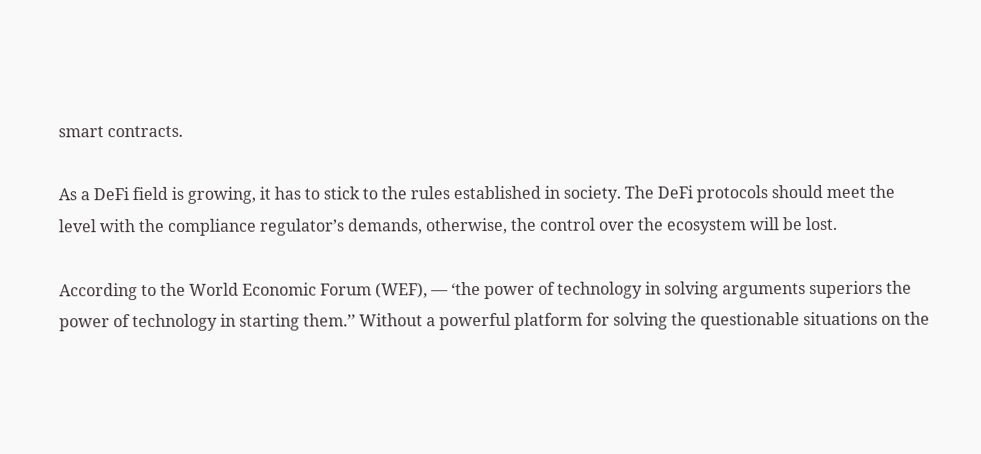smart contracts.

As a DeFi field is growing, it has to stick to the rules established in society. The DeFi protocols should meet the level with the compliance regulator’s demands, otherwise, the control over the ecosystem will be lost.

According to the World Economic Forum (WEF), — ‘the power of technology in solving arguments superiors the power of technology in starting them.’’ Without a powerful platform for solving the questionable situations on the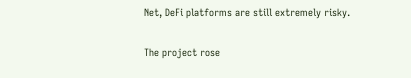Net, DeFi platforms are still extremely risky.

The project rose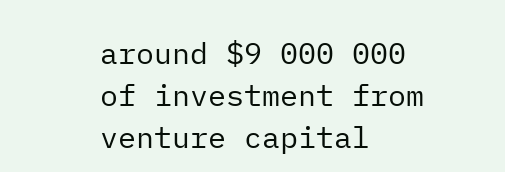around $9 000 000 of investment from venture capital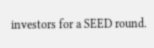investors for a SEED round.